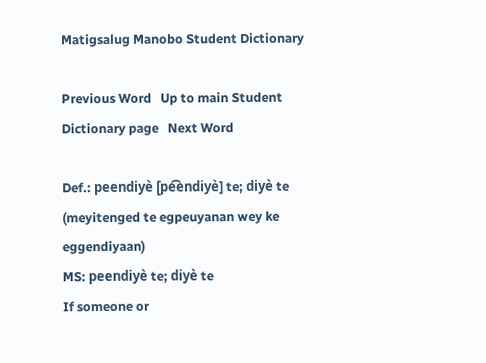Matigsalug Manobo Student Dictionary

Previous Word   Up to main Student Dictionary page   Next Word

Def.: peendiyè [pe͡endiyè] te; diyè te (meyitenged te egpeuyanan wey ke eggendiyaan)
MS: peendiyè te; diyè te
If someone or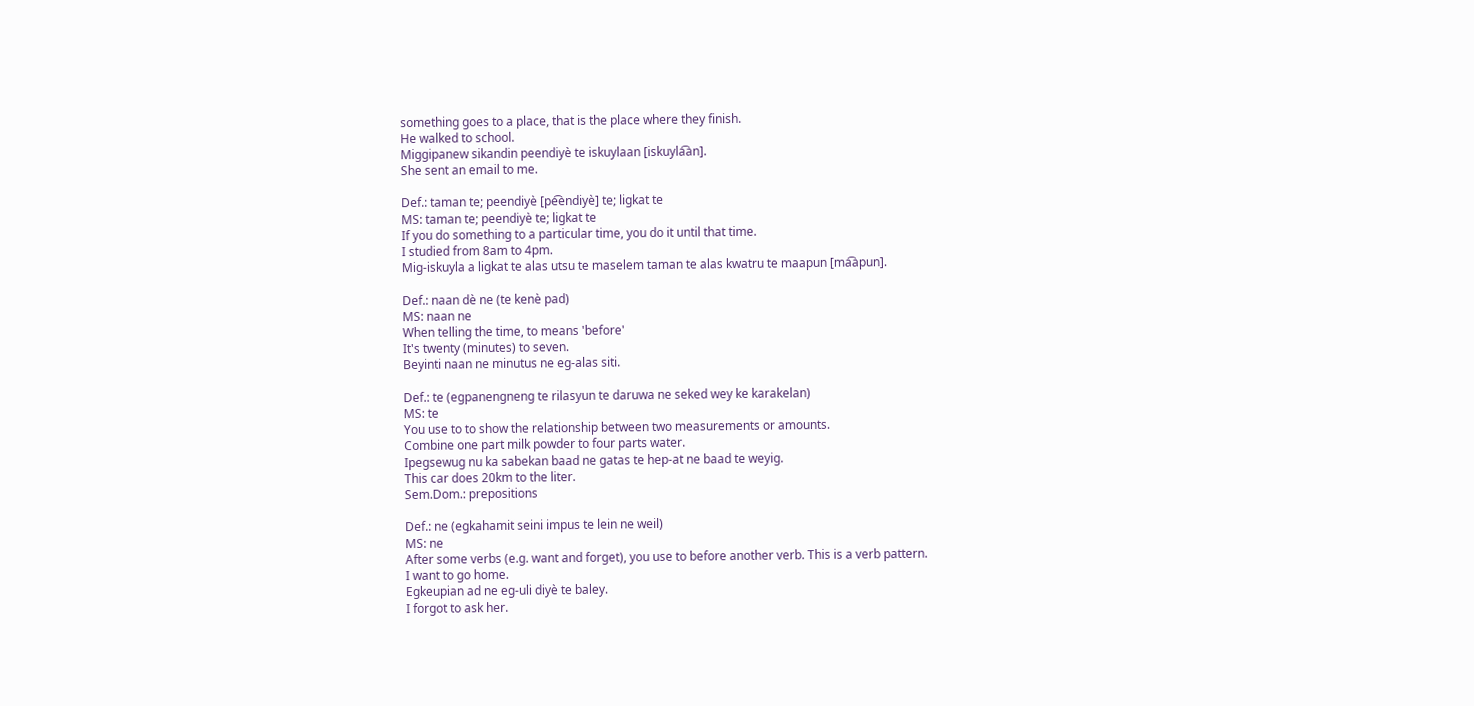something goes to a place, that is the place where they finish.
He walked to school.
Miggipanew sikandin peendiyè te iskuylaan [iskuyla͡an].
She sent an email to me.

Def.: taman te; peendiyè [pe͡endiyè] te; ligkat te
MS: taman te; peendiyè te; ligkat te
If you do something to a particular time, you do it until that time.
I studied from 8am to 4pm.
Mig-iskuyla a ligkat te alas utsu te maselem taman te alas kwatru te maapun [ma͡apun].

Def.: naan dè ne (te kenè pad)
MS: naan ne
When telling the time, to means 'before'
It's twenty (minutes) to seven.
Beyinti naan ne minutus ne eg-alas siti.

Def.: te (egpanengneng te rilasyun te daruwa ne seked wey ke karakelan)
MS: te
You use to to show the relationship between two measurements or amounts.
Combine one part milk powder to four parts water.
Ipegsewug nu ka sabekan baad ne gatas te hep-at ne baad te weyig.
This car does 20km to the liter.
Sem.Dom.: prepositions

Def.: ne (egkahamit seini impus te lein ne weil)
MS: ne
After some verbs (e.g. want and forget), you use to before another verb. This is a verb pattern.
I want to go home.
Egkeupian ad ne eg-uli diyè te baley.
I forgot to ask her.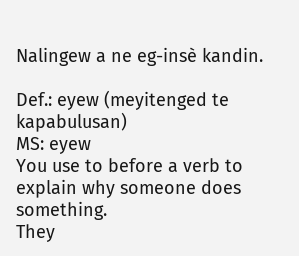Nalingew a ne eg-insè kandin.

Def.: eyew (meyitenged te kapabulusan)
MS: eyew
You use to before a verb to explain why someone does something.
They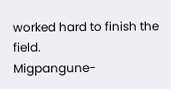worked hard to finish the field.
Migpangune-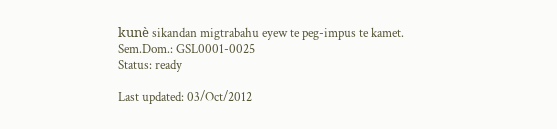kunè sikandan migtrabahu eyew te peg-impus te kamet.
Sem.Dom.: GSL0001-0025
Status: ready

Last updated: 03/Oct/2012